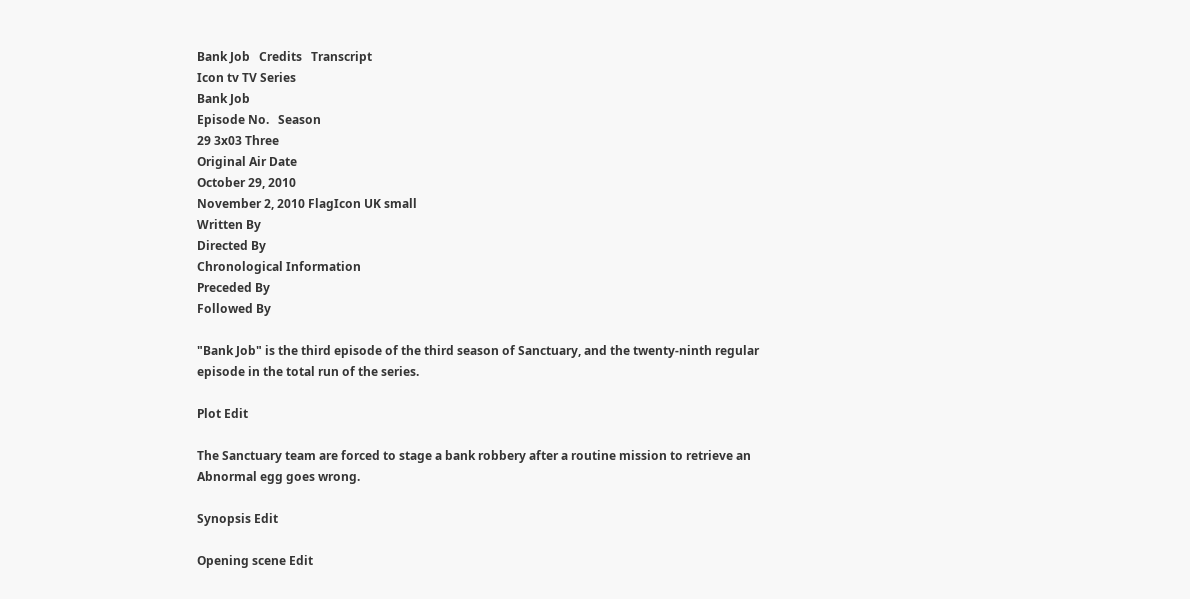Bank Job   Credits   Transcript
Icon tv TV Series
Bank Job
Episode No.   Season
29 3x03 Three
Original Air Date
October 29, 2010
November 2, 2010 FlagIcon UK small
Written By
Directed By
Chronological Information
Preceded By
Followed By

"Bank Job" is the third episode of the third season of Sanctuary, and the twenty-ninth regular episode in the total run of the series.

Plot Edit

The Sanctuary team are forced to stage a bank robbery after a routine mission to retrieve an Abnormal egg goes wrong.

Synopsis Edit

Opening scene Edit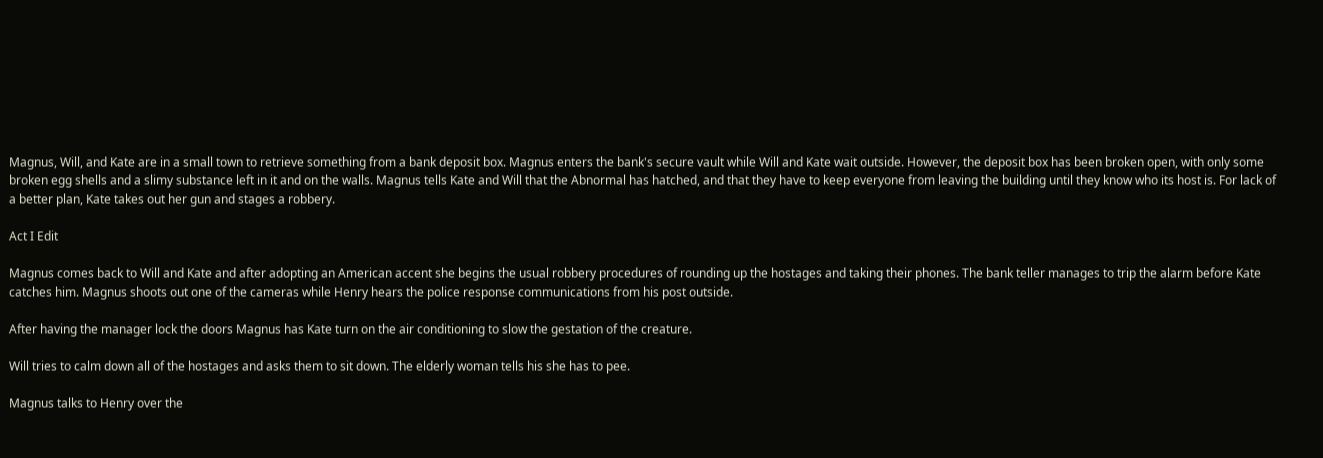Magnus, Will, and Kate are in a small town to retrieve something from a bank deposit box. Magnus enters the bank's secure vault while Will and Kate wait outside. However, the deposit box has been broken open, with only some broken egg shells and a slimy substance left in it and on the walls. Magnus tells Kate and Will that the Abnormal has hatched, and that they have to keep everyone from leaving the building until they know who its host is. For lack of a better plan, Kate takes out her gun and stages a robbery.

Act I Edit

Magnus comes back to Will and Kate and after adopting an American accent she begins the usual robbery procedures of rounding up the hostages and taking their phones. The bank teller manages to trip the alarm before Kate catches him. Magnus shoots out one of the cameras while Henry hears the police response communications from his post outside.

After having the manager lock the doors Magnus has Kate turn on the air conditioning to slow the gestation of the creature.

Will tries to calm down all of the hostages and asks them to sit down. The elderly woman tells his she has to pee.

Magnus talks to Henry over the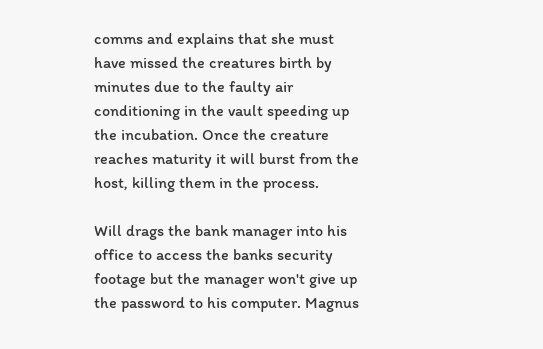comms and explains that she must have missed the creatures birth by minutes due to the faulty air conditioning in the vault speeding up the incubation. Once the creature reaches maturity it will burst from the host, killing them in the process.

Will drags the bank manager into his office to access the banks security footage but the manager won't give up the password to his computer. Magnus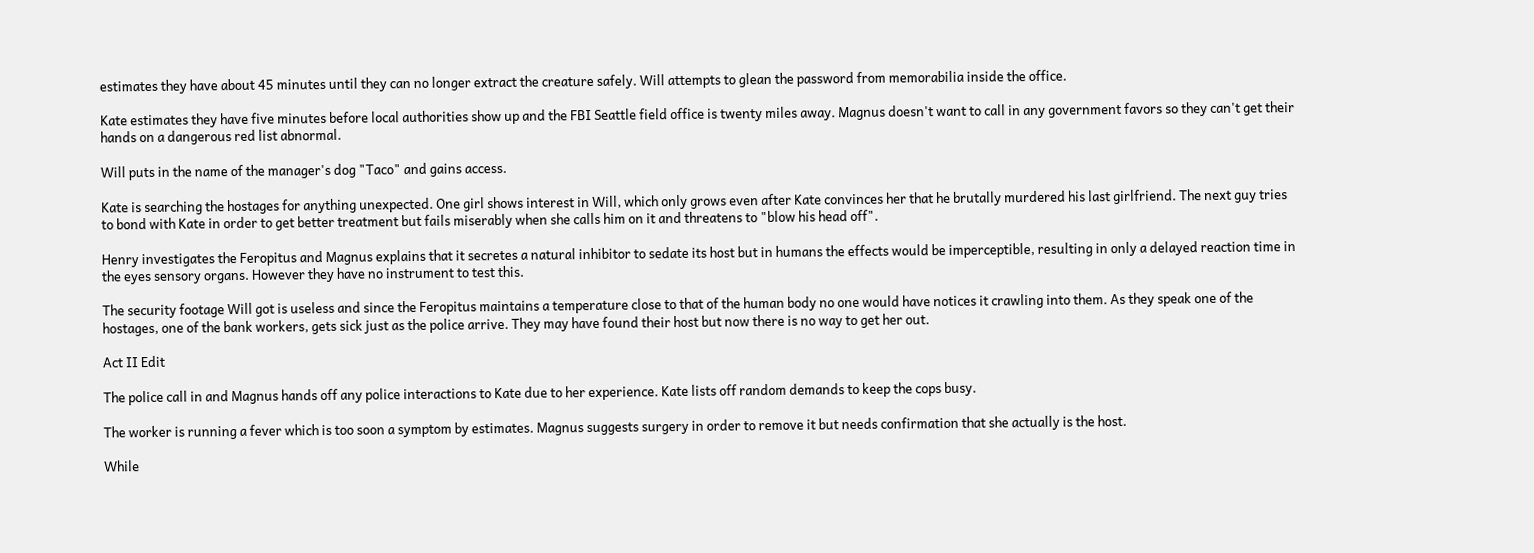estimates they have about 45 minutes until they can no longer extract the creature safely. Will attempts to glean the password from memorabilia inside the office.

Kate estimates they have five minutes before local authorities show up and the FBI Seattle field office is twenty miles away. Magnus doesn't want to call in any government favors so they can't get their hands on a dangerous red list abnormal.

Will puts in the name of the manager's dog "Taco" and gains access.

Kate is searching the hostages for anything unexpected. One girl shows interest in Will, which only grows even after Kate convinces her that he brutally murdered his last girlfriend. The next guy tries to bond with Kate in order to get better treatment but fails miserably when she calls him on it and threatens to "blow his head off".

Henry investigates the Feropitus and Magnus explains that it secretes a natural inhibitor to sedate its host but in humans the effects would be imperceptible, resulting in only a delayed reaction time in the eyes sensory organs. However they have no instrument to test this.

The security footage Will got is useless and since the Feropitus maintains a temperature close to that of the human body no one would have notices it crawling into them. As they speak one of the hostages, one of the bank workers, gets sick just as the police arrive. They may have found their host but now there is no way to get her out.

Act II Edit

The police call in and Magnus hands off any police interactions to Kate due to her experience. Kate lists off random demands to keep the cops busy.

The worker is running a fever which is too soon a symptom by estimates. Magnus suggests surgery in order to remove it but needs confirmation that she actually is the host.

While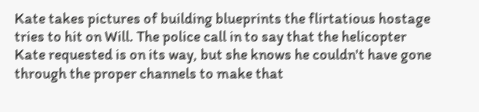Kate takes pictures of building blueprints the flirtatious hostage tries to hit on Will. The police call in to say that the helicopter Kate requested is on its way, but she knows he couldn't have gone through the proper channels to make that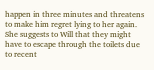happen in three minutes and threatens to make him regret lying to her again. She suggests to Will that they might have to escape through the toilets due to recent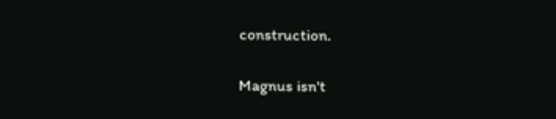construction.

Magnus isn't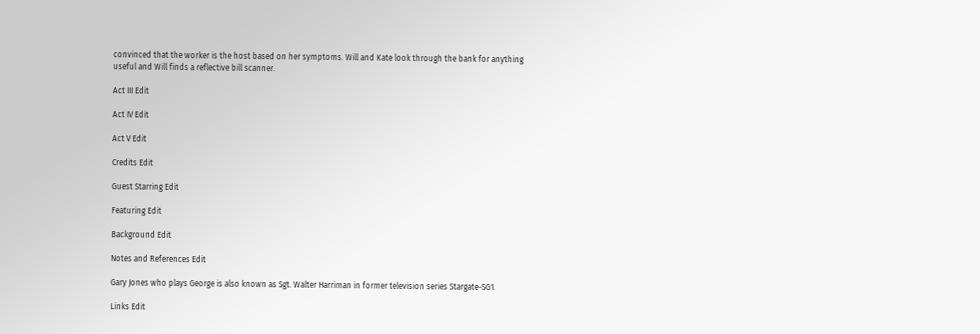convinced that the worker is the host based on her symptoms. Will and Kate look through the bank for anything useful and Will finds a reflective bill scanner.

Act III Edit

Act IV Edit

Act V Edit

Credits Edit

Guest Starring Edit

Featuring Edit

Background Edit

Notes and References Edit

Gary Jones who plays George is also known as Sgt. Walter Harriman in former television series Stargate-SG1.

Links Edit